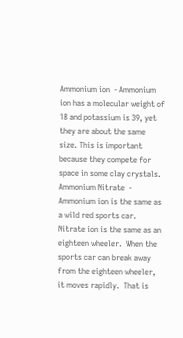Ammonium ion  - Ammonium ion has a molecular weight of 18 and potassium is 39, yet they are about the same size. This is important because they compete for space in some clay crystals.
Ammonium Nitrate  - Ammonium ion is the same as a wild red sports car.  Nitrate ion is the same as an eighteen wheeler.  When the sports car can break away from the eighteen wheeler, it moves rapidly.  That is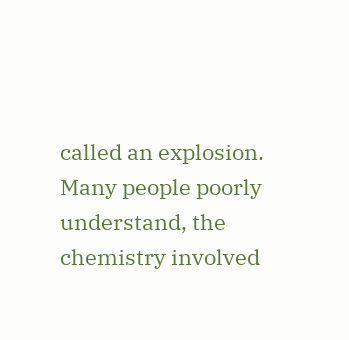called an explosion.   Many people poorly understand, the chemistry involved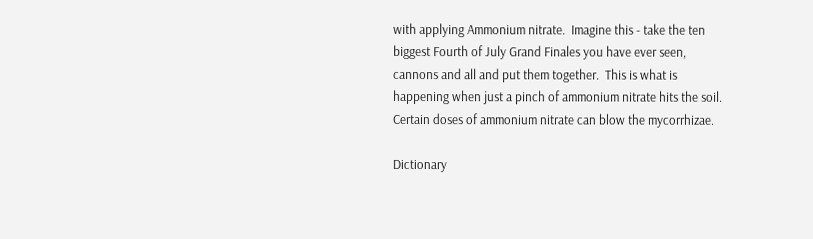with applying Ammonium nitrate.  Imagine this - take the ten biggest Fourth of July Grand Finales you have ever seen, cannons and all and put them together.  This is what is happening when just a pinch of ammonium nitrate hits the soil.  Certain doses of ammonium nitrate can blow the mycorrhizae.

Dictionary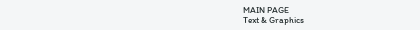MAIN PAGE
Text & Graphics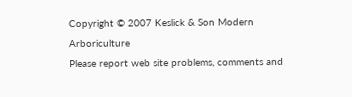Copyright © 2007 Keslick & Son Modern Arboriculture
Please report web site problems, comments and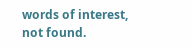words of interest, not found.